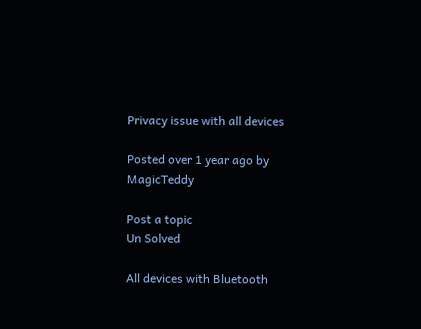Privacy issue with all devices

Posted over 1 year ago by MagicTeddy

Post a topic
Un Solved

All devices with Bluetooth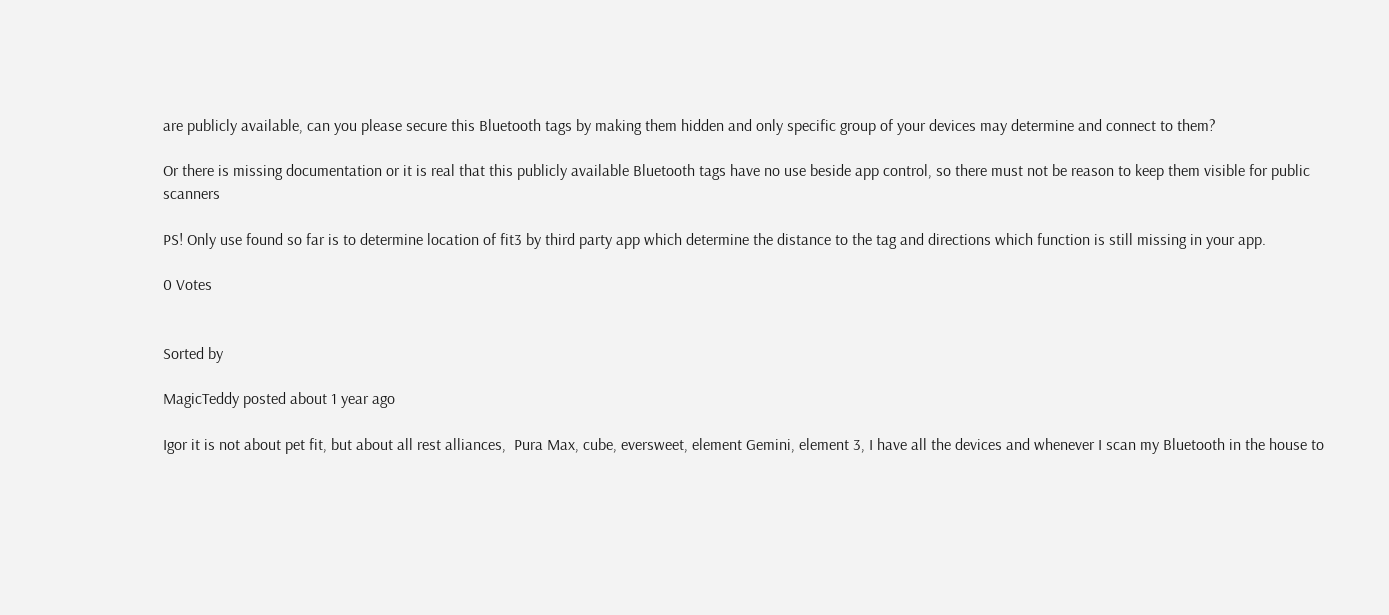are publicly available, can you please secure this Bluetooth tags by making them hidden and only specific group of your devices may determine and connect to them?

Or there is missing documentation or it is real that this publicly available Bluetooth tags have no use beside app control, so there must not be reason to keep them visible for public scanners

PS! Only use found so far is to determine location of fit3 by third party app which determine the distance to the tag and directions which function is still missing in your app.

0 Votes


Sorted by

MagicTeddy posted about 1 year ago

Igor it is not about pet fit, but about all rest alliances,  Pura Max, cube, eversweet, element Gemini, element 3, I have all the devices and whenever I scan my Bluetooth in the house to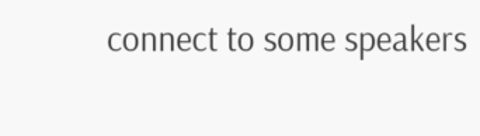connect to some speakers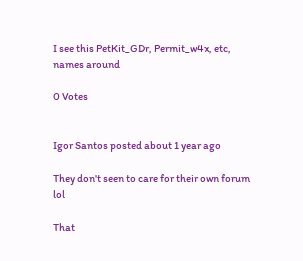I see this PetKit_GDr, Permit_w4x, etc, names around

0 Votes


Igor Santos posted about 1 year ago

They don't seen to care for their own forum lol

That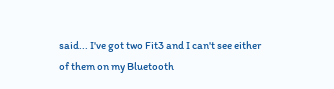said... I've got two Fit3 and I can't see either of them on my Bluetooth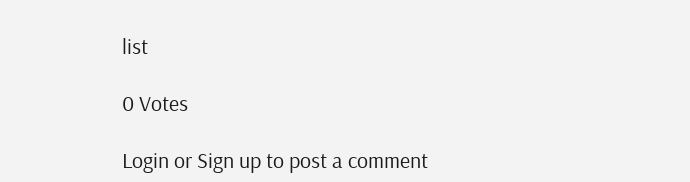list

0 Votes

Login or Sign up to post a comment